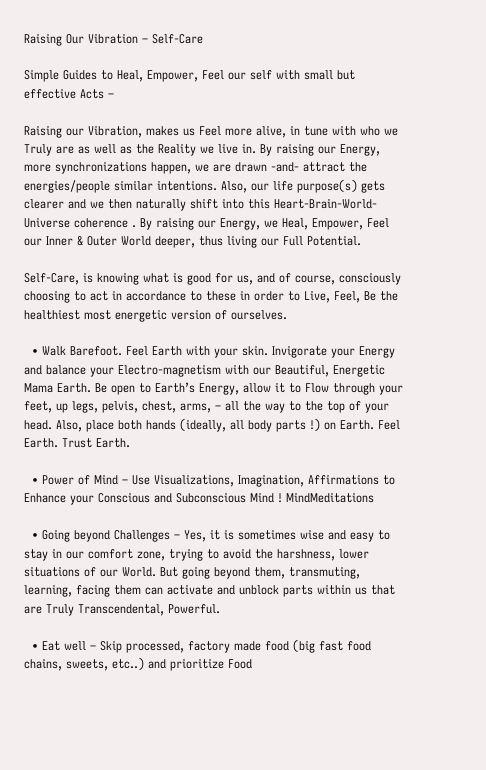Raising Our Vibration – Self-Care

Simple Guides to Heal, Empower, Feel our self with small but effective Acts –

Raising our Vibration, makes us Feel more alive, in tune with who we Truly are as well as the Reality we live in. By raising our Energy, more synchronizations happen, we are drawn -and- attract the energies/people similar intentions. Also, our life purpose(s) gets clearer and we then naturally shift into this Heart-Brain-World-Universe coherence . By raising our Energy, we Heal, Empower, Feel our Inner & Outer World deeper, thus living our Full Potential.

Self-Care, is knowing what is good for us, and of course, consciously choosing to act in accordance to these in order to Live, Feel, Be the healthiest most energetic version of ourselves.

  • Walk Barefoot. Feel Earth with your skin. Invigorate your Energy and balance your Electro-magnetism with our Beautiful, Energetic Mama Earth. Be open to Earth’s Energy, allow it to Flow through your feet, up legs, pelvis, chest, arms, – all the way to the top of your head. Also, place both hands (ideally, all body parts !) on Earth. Feel Earth. Trust Earth.

  • Power of Mind – Use Visualizations, Imagination, Affirmations to Enhance your Conscious and Subconscious Mind ! MindMeditations

  • Going beyond Challenges – Yes, it is sometimes wise and easy to stay in our comfort zone, trying to avoid the harshness, lower situations of our World. But going beyond them, transmuting, learning, facing them can activate and unblock parts within us that are Truly Transcendental, Powerful.

  • Eat well – Skip processed, factory made food (big fast food chains, sweets, etc..) and prioritize Food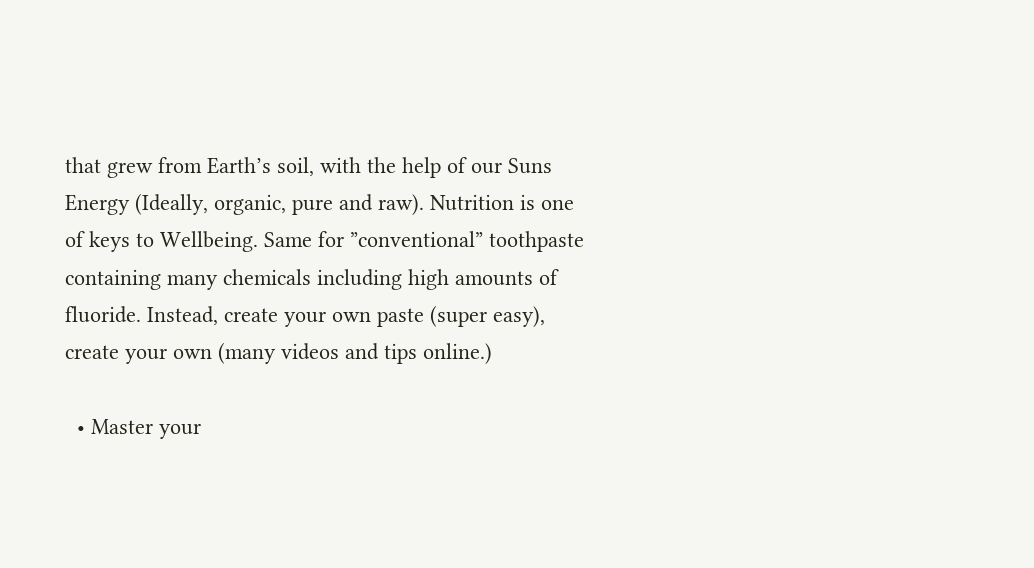that grew from Earth’s soil, with the help of our Suns Energy (Ideally, organic, pure and raw). Nutrition is one of keys to Wellbeing. Same for ”conventional” toothpaste containing many chemicals including high amounts of fluoride. Instead, create your own paste (super easy), create your own (many videos and tips online.)

  • Master your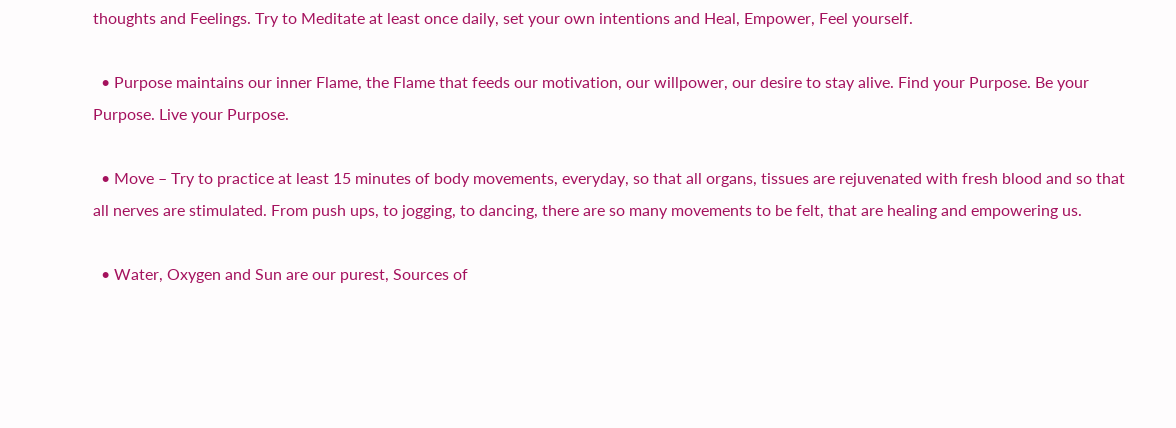thoughts and Feelings. Try to Meditate at least once daily, set your own intentions and Heal, Empower, Feel yourself.

  • Purpose maintains our inner Flame, the Flame that feeds our motivation, our willpower, our desire to stay alive. Find your Purpose. Be your Purpose. Live your Purpose.

  • Move – Try to practice at least 15 minutes of body movements, everyday, so that all organs, tissues are rejuvenated with fresh blood and so that all nerves are stimulated. From push ups, to jogging, to dancing, there are so many movements to be felt, that are healing and empowering us.

  • Water, Oxygen and Sun are our purest, Sources of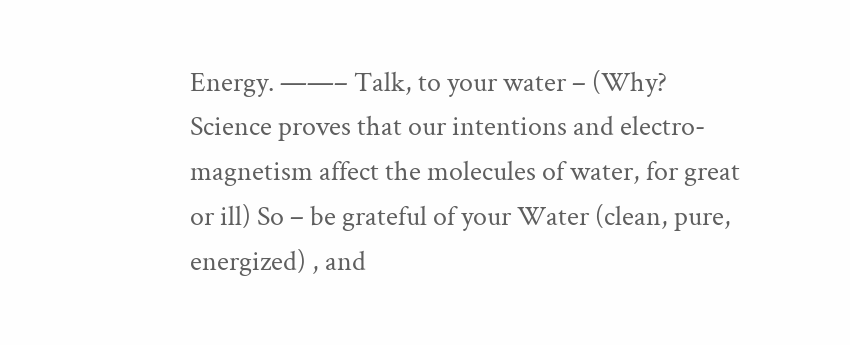Energy. ——– Talk, to your water – (Why? Science proves that our intentions and electro-magnetism affect the molecules of water, for great or ill) So – be grateful of your Water (clean, pure, energized) , and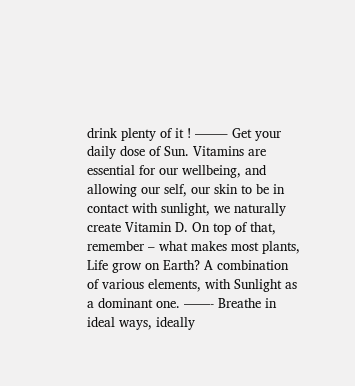drink plenty of it ! ——– Get your daily dose of Sun. Vitamins are essential for our wellbeing, and allowing our self, our skin to be in contact with sunlight, we naturally create Vitamin D. On top of that, remember – what makes most plants, Life grow on Earth? A combination of various elements, with Sunlight as a dominant one. ——- Breathe in ideal ways, ideally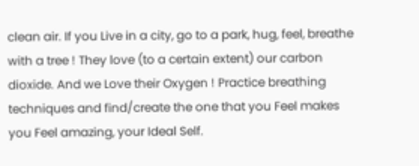clean air. If you Live in a city, go to a park, hug, feel, breathe with a tree ! They love (to a certain extent) our carbon dioxide. And we Love their Oxygen ! Practice breathing techniques and find/create the one that you Feel makes you Feel amazing, your Ideal Self.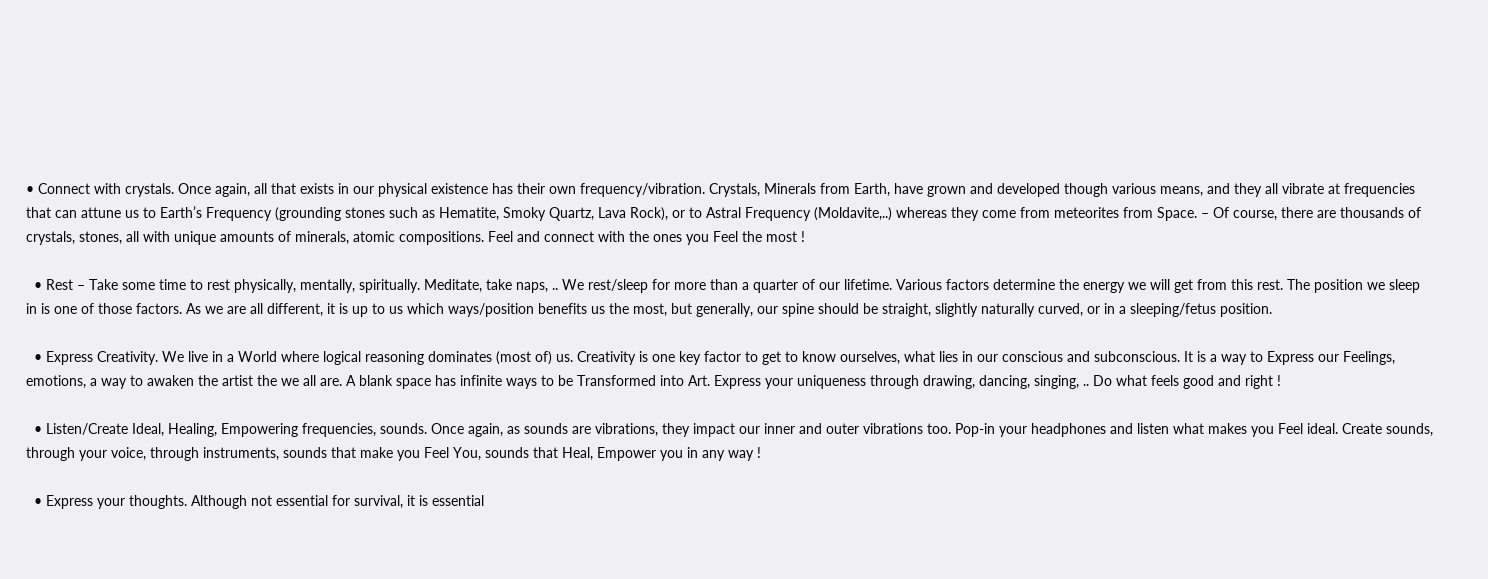• Connect with crystals. Once again, all that exists in our physical existence has their own frequency/vibration. Crystals, Minerals from Earth, have grown and developed though various means, and they all vibrate at frequencies that can attune us to Earth’s Frequency (grounding stones such as Hematite, Smoky Quartz, Lava Rock), or to Astral Frequency (Moldavite,..) whereas they come from meteorites from Space. – Of course, there are thousands of crystals, stones, all with unique amounts of minerals, atomic compositions. Feel and connect with the ones you Feel the most !

  • Rest – Take some time to rest physically, mentally, spiritually. Meditate, take naps, .. We rest/sleep for more than a quarter of our lifetime. Various factors determine the energy we will get from this rest. The position we sleep in is one of those factors. As we are all different, it is up to us which ways/position benefits us the most, but generally, our spine should be straight, slightly naturally curved, or in a sleeping/fetus position.

  • Express Creativity. We live in a World where logical reasoning dominates (most of) us. Creativity is one key factor to get to know ourselves, what lies in our conscious and subconscious. It is a way to Express our Feelings, emotions, a way to awaken the artist the we all are. A blank space has infinite ways to be Transformed into Art. Express your uniqueness through drawing, dancing, singing, .. Do what feels good and right !

  • Listen/Create Ideal, Healing, Empowering frequencies, sounds. Once again, as sounds are vibrations, they impact our inner and outer vibrations too. Pop-in your headphones and listen what makes you Feel ideal. Create sounds, through your voice, through instruments, sounds that make you Feel You, sounds that Heal, Empower you in any way !

  • Express your thoughts. Although not essential for survival, it is essential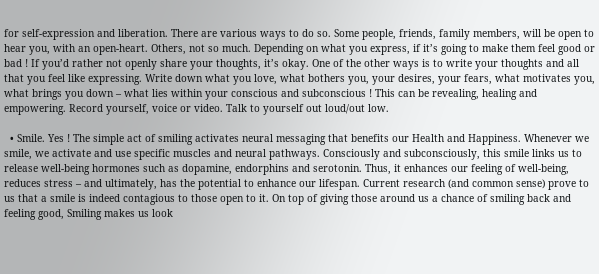for self-expression and liberation. There are various ways to do so. Some people, friends, family members, will be open to hear you, with an open-heart. Others, not so much. Depending on what you express, if it’s going to make them feel good or bad ! If you’d rather not openly share your thoughts, it’s okay. One of the other ways is to write your thoughts and all that you feel like expressing. Write down what you love, what bothers you, your desires, your fears, what motivates you, what brings you down – what lies within your conscious and subconscious ! This can be revealing, healing and empowering. Record yourself, voice or video. Talk to yourself out loud/out low.

  • Smile. Yes ! The simple act of smiling activates neural messaging that benefits our Health and Happiness. Whenever we smile, we activate and use specific muscles and neural pathways. Consciously and subconsciously, this smile links us to release well-being hormones such as dopamine, endorphins and serotonin. Thus, it enhances our feeling of well-being, reduces stress – and ultimately, has the potential to enhance our lifespan. Current research (and common sense) prove to us that a smile is indeed contagious to those open to it. On top of giving those around us a chance of smiling back and feeling good, Smiling makes us look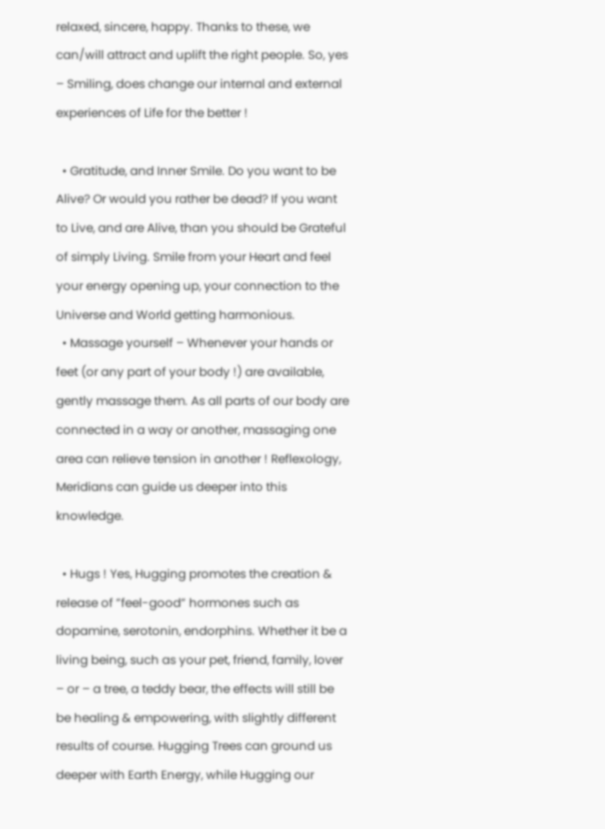relaxed, sincere, happy. Thanks to these, we can/will attract and uplift the right people. So, yes – Smiling, does change our internal and external experiences of Life for the better !

  • Gratitude, and Inner Smile. Do you want to be Alive? Or would you rather be dead? If you want to Live, and are Alive, than you should be Grateful of simply Living. Smile from your Heart and feel your energy opening up, your connection to the Universe and World getting harmonious.
  • Massage yourself – Whenever your hands or feet (or any part of your body !) are available, gently massage them. As all parts of our body are connected in a way or another, massaging one area can relieve tension in another ! Reflexology, Meridians can guide us deeper into this knowledge.

  • Hugs ! Yes, Hugging promotes the creation & release of ”feel-good” hormones such as dopamine, serotonin, endorphins. Whether it be a living being, such as your pet, friend, family, lover – or – a tree, a teddy bear, the effects will still be be healing & empowering, with slightly different results of course. Hugging Trees can ground us deeper with Earth Energy, while Hugging our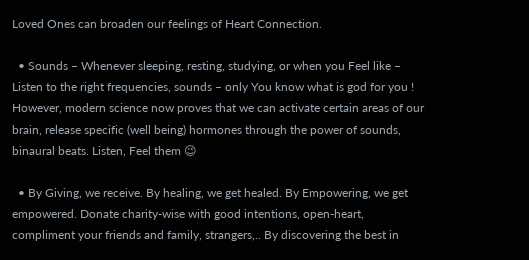Loved Ones can broaden our feelings of Heart Connection.

  • Sounds – Whenever sleeping, resting, studying, or when you Feel like – Listen to the right frequencies, sounds – only You know what is god for you ! However, modern science now proves that we can activate certain areas of our brain, release specific (well being) hormones through the power of sounds, binaural beats. Listen, Feel them 😉

  • By Giving, we receive. By healing, we get healed. By Empowering, we get empowered. Donate charity-wise with good intentions, open-heart, compliment your friends and family, strangers,.. By discovering the best in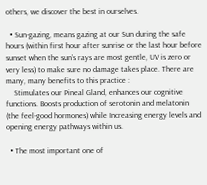others, we discover the best in ourselves.

  • Sun-gazing, means gazing at our Sun during the safe hours (within first hour after sunrise or the last hour before sunset when the sun’s rays are most gentle, UV is zero or very less) to make sure no damage takes place. There are many, many benefits to this practice :
    Stimulates our Pineal Gland, enhances our cognitive functions. Boosts production of serotonin and melatonin (the feel-good hormones) while Increasing energy levels and opening energy pathways within us.

  • The most important one of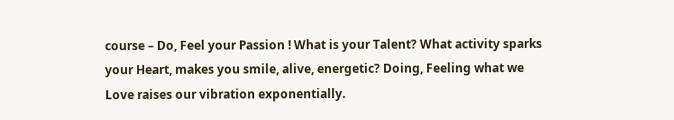course – Do, Feel your Passion ! What is your Talent? What activity sparks your Heart, makes you smile, alive, energetic? Doing, Feeling what we Love raises our vibration exponentially.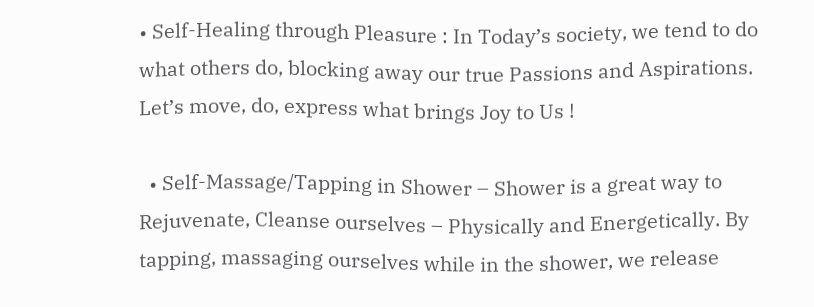• Self-Healing through Pleasure : In Today’s society, we tend to do what others do, blocking away our true Passions and Aspirations. Let’s move, do, express what brings Joy to Us !

  • Self-Massage/Tapping in Shower – Shower is a great way to Rejuvenate, Cleanse ourselves – Physically and Energetically. By tapping, massaging ourselves while in the shower, we release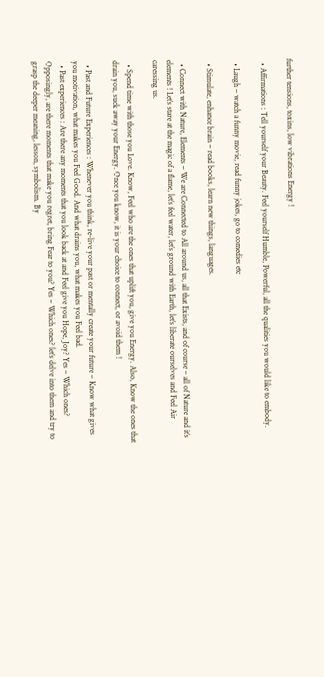further tensions, toxins, low vibrations Energy !

  • Affirmations : Tell yourself your Beauty. Feel yourself Humble, Powerful, all the qualities you would like to embody.

  • Laugh – watch a funny movie, read funny jokes, go to comedies etc

  • Stimulate, enhance brain – read books, learn new things, languages.

  • Connect with Nature, Elements – We are Connected to All around us, all that Exists, and of course – all of Nature and it’s elements ! Let’s stare at the magic of a flame, let’s feel water, let’s ground with Earth, let’s liberate ourselves and Feel Air caressing us.

  • Spend time with those you Love. Know, Feel who are the ones that uplift you, give you Energy. Also, Know the ones that drain you, suck away your Energy. Once you know, it is your choice to connect, or avoid them !

  • Past and Future Experiences : Whenever you think, re-live your past or mentally create your future – Know what gives you motivation, what makes you Feel Good. And what drains you, what makes you Feel bad.
  • Past experiences : Are there any moments that you look back at and Feel give you Hope, Joy? Yes – Which ones? Opposingly, are there moments that make you regret, bring Fear to you? Yes – Which ones? let’s delve into them and try to grasp the deeper meaning, lesson, symbolism. By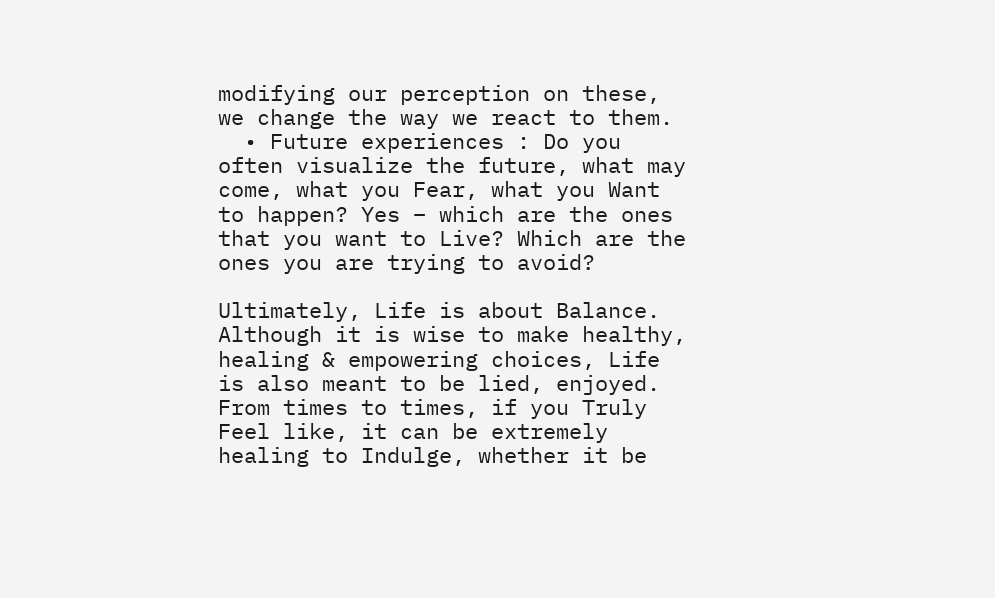modifying our perception on these, we change the way we react to them.
  • Future experiences : Do you often visualize the future, what may come, what you Fear, what you Want to happen? Yes – which are the ones that you want to Live? Which are the ones you are trying to avoid?

Ultimately, Life is about Balance. Although it is wise to make healthy, healing & empowering choices, Life is also meant to be lied, enjoyed. From times to times, if you Truly Feel like, it can be extremely healing to Indulge, whether it be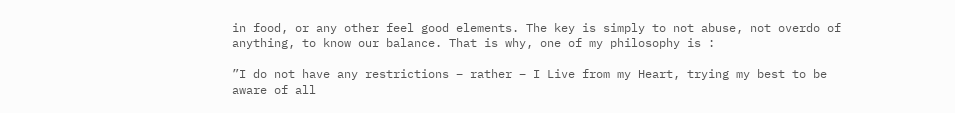in food, or any other feel good elements. The key is simply to not abuse, not overdo of anything, to know our balance. That is why, one of my philosophy is :

”I do not have any restrictions – rather – I Live from my Heart, trying my best to be aware of all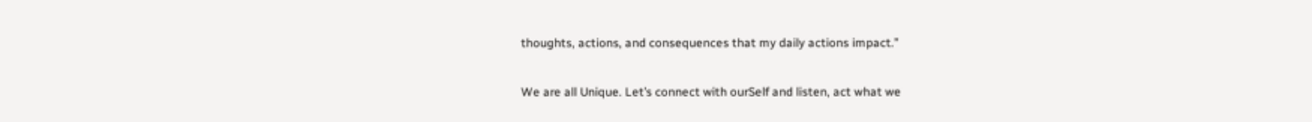thoughts, actions, and consequences that my daily actions impact.”

We are all Unique. Let’s connect with ourSelf and listen, act what we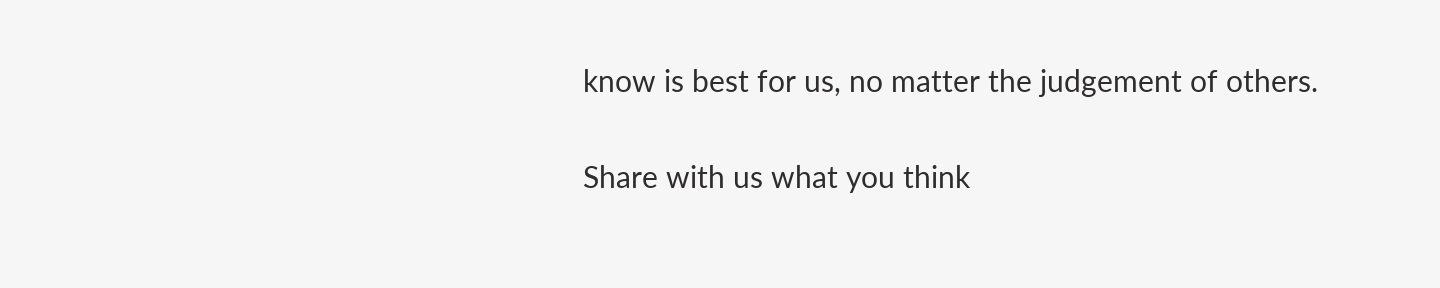know is best for us, no matter the judgement of others.

Share with us what you think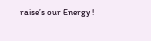raise’s our Energy !